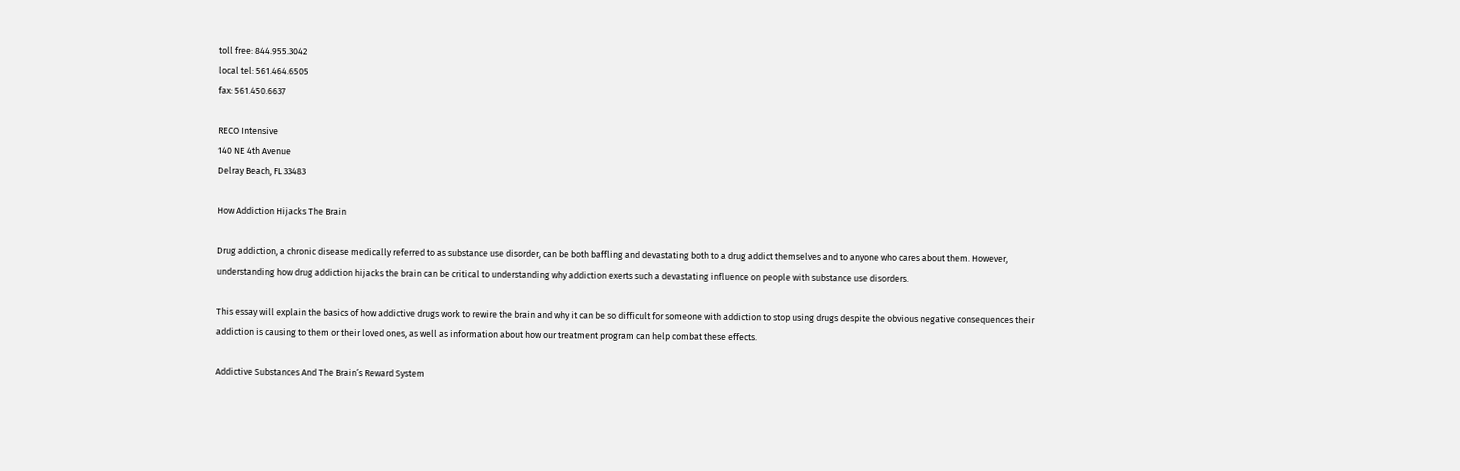toll free: 844.955.3042
local tel: 561.464.6505
fax: 561.450.6637

RECO Intensive
140 NE 4th Avenue
Delray Beach, FL 33483

How Addiction Hijacks The Brain

Drug addiction, a chronic disease medically referred to as substance use disorder, can be both baffling and devastating both to a drug addict themselves and to anyone who cares about them. However, understanding how drug addiction hijacks the brain can be critical to understanding why addiction exerts such a devastating influence on people with substance use disorders.

This essay will explain the basics of how addictive drugs work to rewire the brain and why it can be so difficult for someone with addiction to stop using drugs despite the obvious negative consequences their addiction is causing to them or their loved ones, as well as information about how our treatment program can help combat these effects.

Addictive Substances And The Brain’s Reward System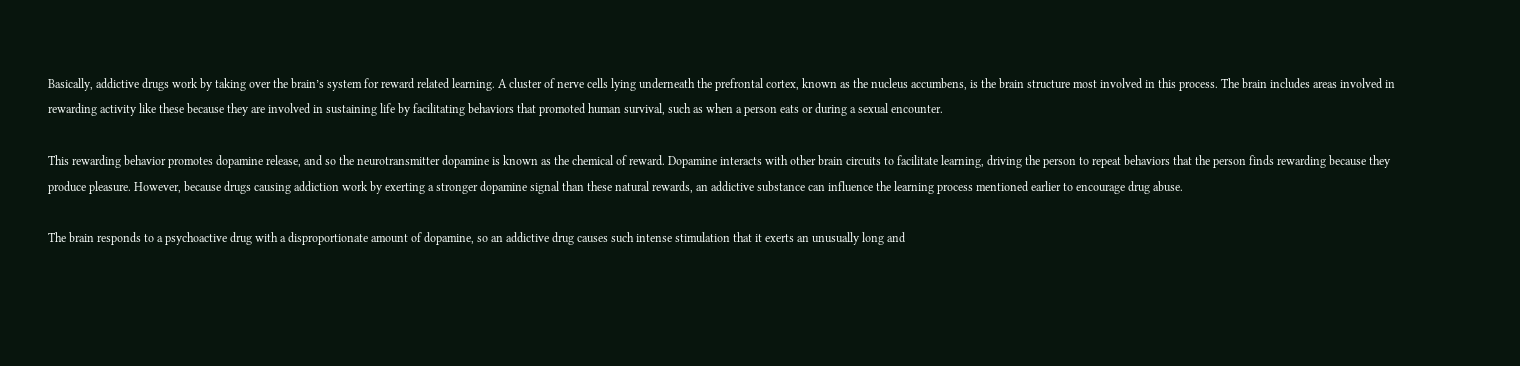Basically, addictive drugs work by taking over the brain’s system for reward related learning. A cluster of nerve cells lying underneath the prefrontal cortex, known as the nucleus accumbens, is the brain structure most involved in this process. The brain includes areas involved in rewarding activity like these because they are involved in sustaining life by facilitating behaviors that promoted human survival, such as when a person eats or during a sexual encounter.

This rewarding behavior promotes dopamine release, and so the neurotransmitter dopamine is known as the chemical of reward. Dopamine interacts with other brain circuits to facilitate learning, driving the person to repeat behaviors that the person finds rewarding because they produce pleasure. However, because drugs causing addiction work by exerting a stronger dopamine signal than these natural rewards, an addictive substance can influence the learning process mentioned earlier to encourage drug abuse.

The brain responds to a psychoactive drug with a disproportionate amount of dopamine, so an addictive drug causes such intense stimulation that it exerts an unusually long and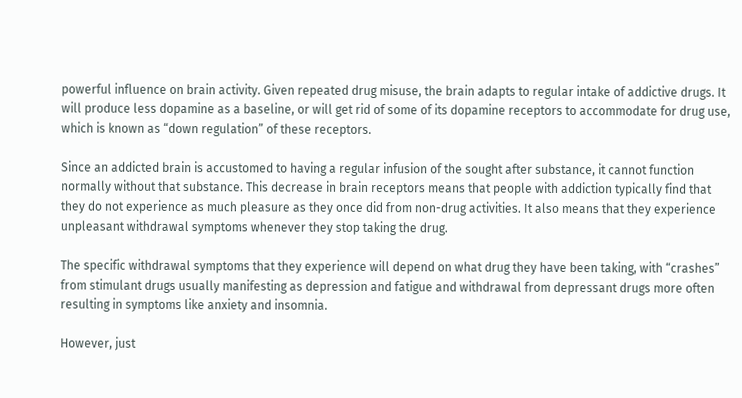powerful influence on brain activity. Given repeated drug misuse, the brain adapts to regular intake of addictive drugs. It will produce less dopamine as a baseline, or will get rid of some of its dopamine receptors to accommodate for drug use, which is known as “down regulation” of these receptors.

Since an addicted brain is accustomed to having a regular infusion of the sought after substance, it cannot function normally without that substance. This decrease in brain receptors means that people with addiction typically find that they do not experience as much pleasure as they once did from non-drug activities. It also means that they experience unpleasant withdrawal symptoms whenever they stop taking the drug.

The specific withdrawal symptoms that they experience will depend on what drug they have been taking, with “crashes” from stimulant drugs usually manifesting as depression and fatigue and withdrawal from depressant drugs more often resulting in symptoms like anxiety and insomnia.

However, just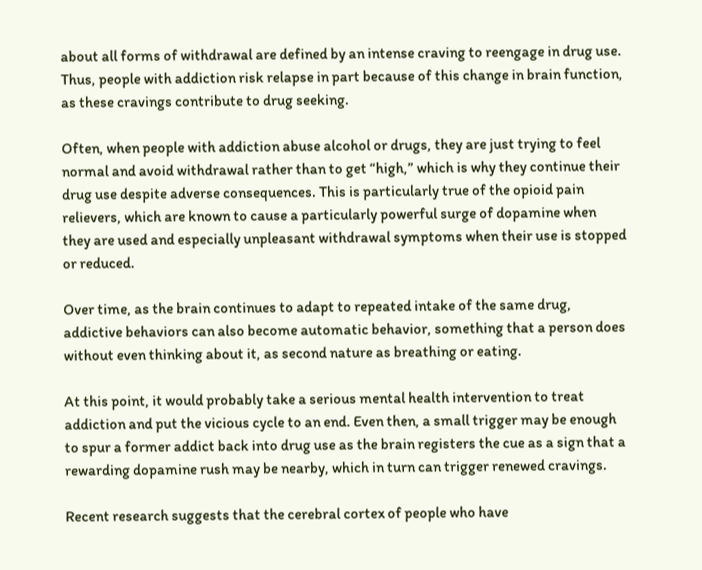about all forms of withdrawal are defined by an intense craving to reengage in drug use. Thus, people with addiction risk relapse in part because of this change in brain function, as these cravings contribute to drug seeking.

Often, when people with addiction abuse alcohol or drugs, they are just trying to feel normal and avoid withdrawal rather than to get “high,” which is why they continue their drug use despite adverse consequences. This is particularly true of the opioid pain relievers, which are known to cause a particularly powerful surge of dopamine when they are used and especially unpleasant withdrawal symptoms when their use is stopped or reduced.

Over time, as the brain continues to adapt to repeated intake of the same drug, addictive behaviors can also become automatic behavior, something that a person does without even thinking about it, as second nature as breathing or eating.

At this point, it would probably take a serious mental health intervention to treat addiction and put the vicious cycle to an end. Even then, a small trigger may be enough to spur a former addict back into drug use as the brain registers the cue as a sign that a rewarding dopamine rush may be nearby, which in turn can trigger renewed cravings.

Recent research suggests that the cerebral cortex of people who have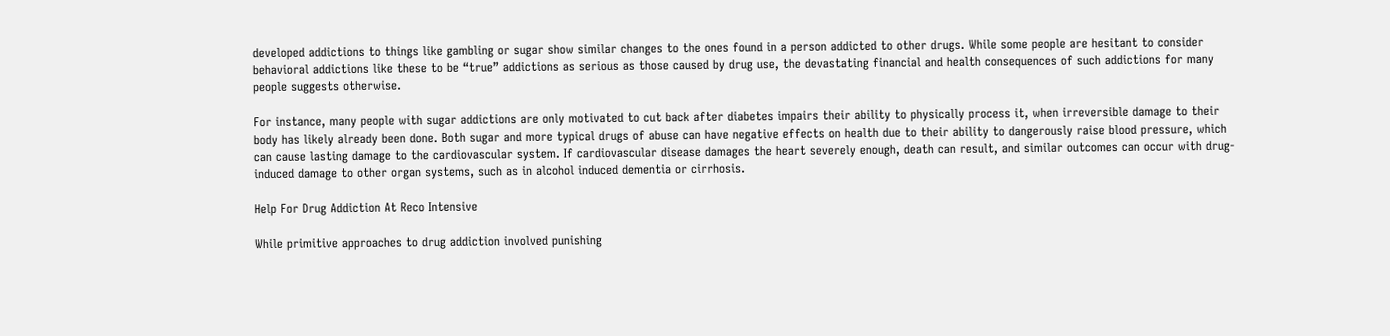developed addictions to things like gambling or sugar show similar changes to the ones found in a person addicted to other drugs. While some people are hesitant to consider behavioral addictions like these to be “true” addictions as serious as those caused by drug use, the devastating financial and health consequences of such addictions for many people suggests otherwise.

For instance, many people with sugar addictions are only motivated to cut back after diabetes impairs their ability to physically process it, when irreversible damage to their body has likely already been done. Both sugar and more typical drugs of abuse can have negative effects on health due to their ability to dangerously raise blood pressure, which can cause lasting damage to the cardiovascular system. If cardiovascular disease damages the heart severely enough, death can result, and similar outcomes can occur with drug-induced damage to other organ systems, such as in alcohol induced dementia or cirrhosis.

Help For Drug Addiction At Reco Intensive

While primitive approaches to drug addiction involved punishing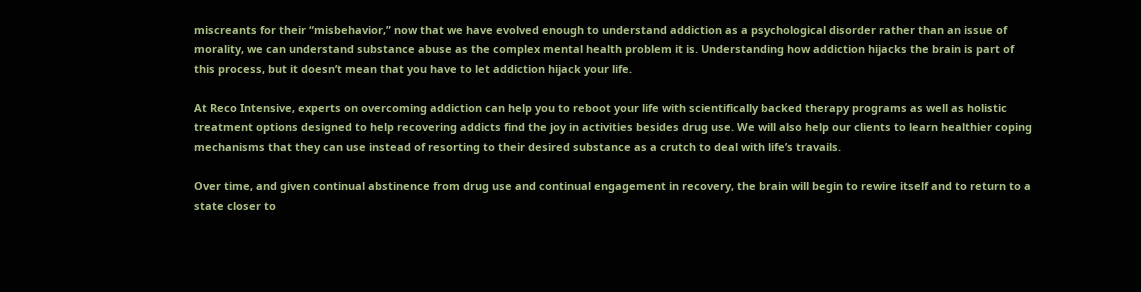miscreants for their “misbehavior,” now that we have evolved enough to understand addiction as a psychological disorder rather than an issue of morality, we can understand substance abuse as the complex mental health problem it is. Understanding how addiction hijacks the brain is part of this process, but it doesn’t mean that you have to let addiction hijack your life.

At Reco Intensive, experts on overcoming addiction can help you to reboot your life with scientifically backed therapy programs as well as holistic treatment options designed to help recovering addicts find the joy in activities besides drug use. We will also help our clients to learn healthier coping mechanisms that they can use instead of resorting to their desired substance as a crutch to deal with life’s travails.

Over time, and given continual abstinence from drug use and continual engagement in recovery, the brain will begin to rewire itself and to return to a state closer to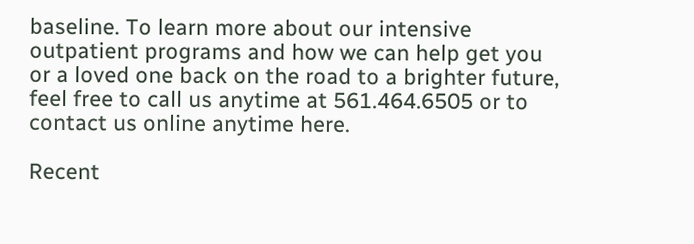baseline. To learn more about our intensive outpatient programs and how we can help get you or a loved one back on the road to a brighter future, feel free to call us anytime at 561.464.6505 or to contact us online anytime here.

Recent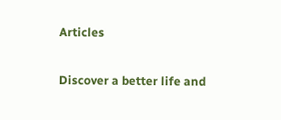Articles

Discover a better life and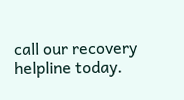call our recovery helpline today.